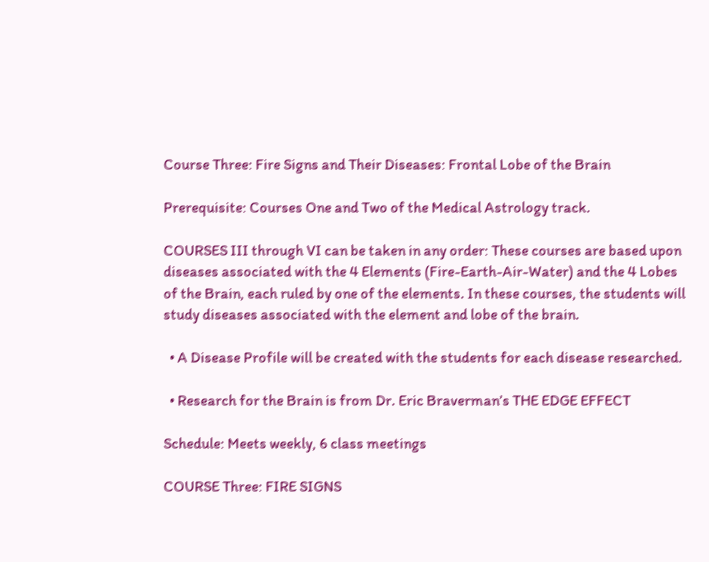Course Three: Fire Signs and Their Diseases: Frontal Lobe of the Brain

Prerequisite: Courses One and Two of the Medical Astrology track.

COURSES III through VI can be taken in any order: These courses are based upon diseases associated with the 4 Elements (Fire-Earth-Air-Water) and the 4 Lobes of the Brain, each ruled by one of the elements. In these courses, the students will study diseases associated with the element and lobe of the brain.

  • A Disease Profile will be created with the students for each disease researched.

  • Research for the Brain is from Dr. Eric Braverman’s THE EDGE EFFECT

Schedule: Meets weekly, 6 class meetings

COURSE Three: FIRE SIGNS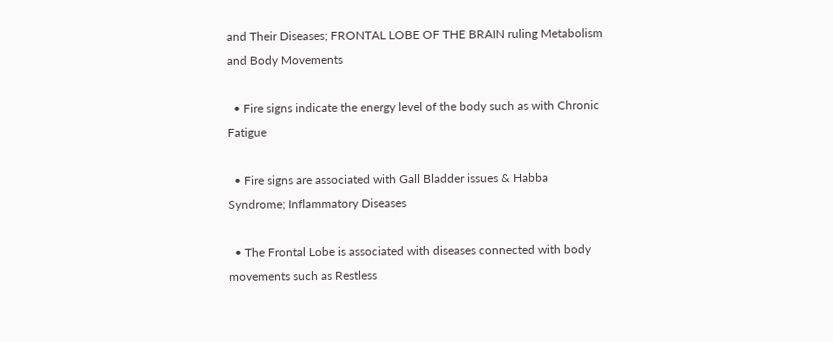and Their Diseases; FRONTAL LOBE OF THE BRAIN ruling Metabolism and Body Movements

  • Fire signs indicate the energy level of the body such as with Chronic Fatigue

  • Fire signs are associated with Gall Bladder issues & Habba Syndrome; Inflammatory Diseases

  • The Frontal Lobe is associated with diseases connected with body movements such as Restless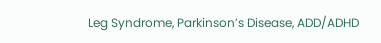Leg Syndrome, Parkinson’s Disease, ADD/ADHD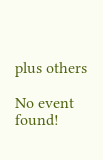plus others

No event found!